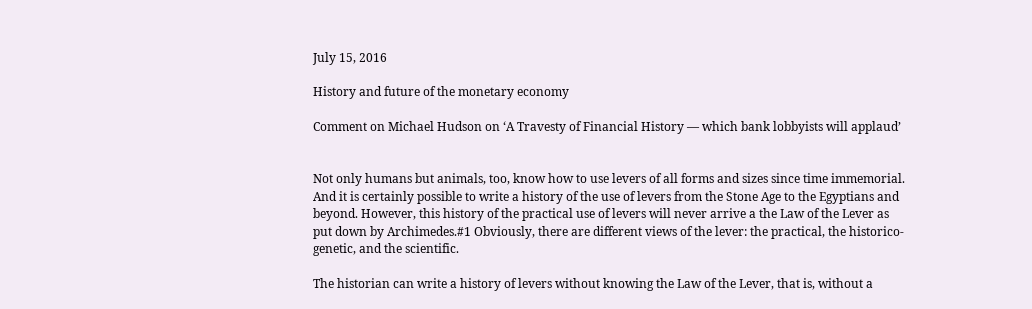July 15, 2016

History and future of the monetary economy

Comment on Michael Hudson on ‘A Travesty of Financial History ― which bank lobbyists will applaud’


Not only humans but animals, too, know how to use levers of all forms and sizes since time immemorial. And it is certainly possible to write a history of the use of levers from the Stone Age to the Egyptians and beyond. However, this history of the practical use of levers will never arrive a the Law of the Lever as put down by Archimedes.#1 Obviously, there are different views of the lever: the practical, the historico-genetic, and the scientific.

The historian can write a history of levers without knowing the Law of the Lever, that is, without a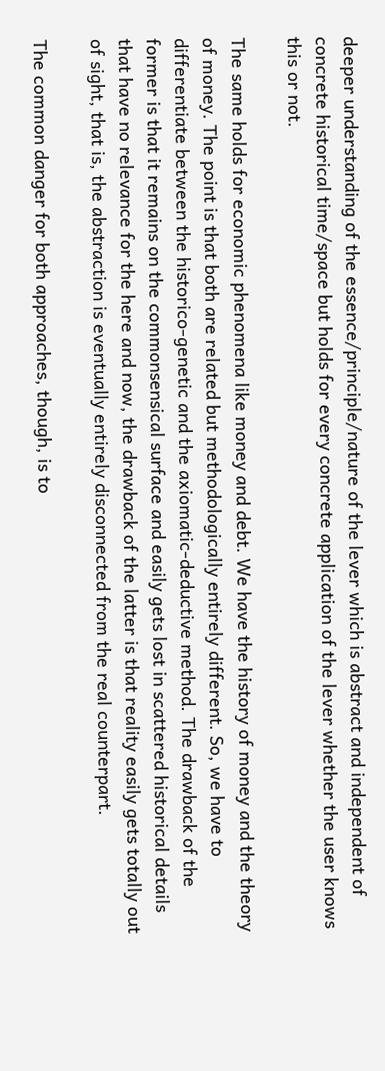deeper understanding of the essence/principle/nature of the lever which is abstract and independent of concrete historical time/space but holds for every concrete application of the lever whether the user knows this or not.

The same holds for economic phenomena like money and debt. We have the history of money and the theory of money. The point is that both are related but methodologically entirely different. So, we have to differentiate between the historico-genetic and the axiomatic-deductive method. The drawback of the former is that it remains on the commonsensical surface and easily gets lost in scattered historical details that have no relevance for the here and now, the drawback of the latter is that reality easily gets totally out of sight, that is, the abstraction is eventually entirely disconnected from the real counterpart.

The common danger for both approaches, though, is to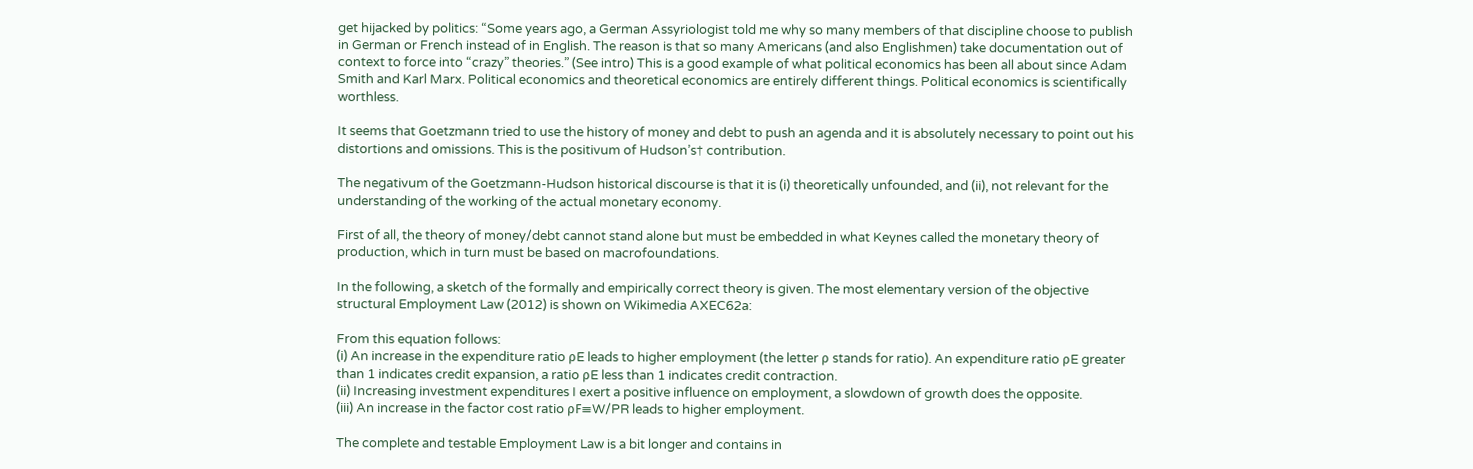get hijacked by politics: “Some years ago, a German Assyriologist told me why so many members of that discipline choose to publish in German or French instead of in English. The reason is that so many Americans (and also Englishmen) take documentation out of context to force into “crazy” theories.” (See intro) This is a good example of what political economics has been all about since Adam Smith and Karl Marx. Political economics and theoretical economics are entirely different things. Political economics is scientifically worthless.

It seems that Goetzmann tried to use the history of money and debt to push an agenda and it is absolutely necessary to point out his distortions and omissions. This is the positivum of Hudson’s† contribution.

The negativum of the Goetzmann-Hudson historical discourse is that it is (i) theoretically unfounded, and (ii), not relevant for the understanding of the working of the actual monetary economy.

First of all, the theory of money/debt cannot stand alone but must be embedded in what Keynes called the monetary theory of production, which in turn must be based on macrofoundations.

In the following, a sketch of the formally and empirically correct theory is given. The most elementary version of the objective structural Employment Law (2012) is shown on Wikimedia AXEC62a:

From this equation follows:
(i) An increase in the expenditure ratio ρE leads to higher employment (the letter ρ stands for ratio). An expenditure ratio ρE greater than 1 indicates credit expansion, a ratio ρE less than 1 indicates credit contraction.
(ii) Increasing investment expenditures I exert a positive influence on employment, a slowdown of growth does the opposite.
(iii) An increase in the factor cost ratio ρF≡W/PR leads to higher employment.

The complete and testable Employment Law is a bit longer and contains in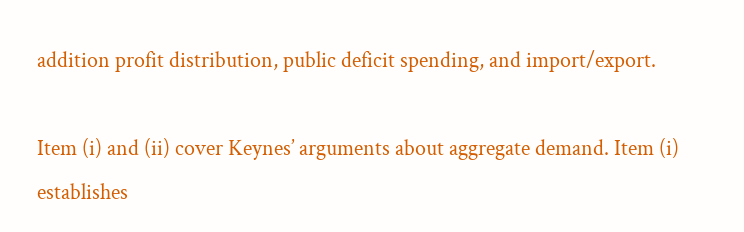addition profit distribution, public deficit spending, and import/export.

Item (i) and (ii) cover Keynes’ arguments about aggregate demand. Item (i) establishes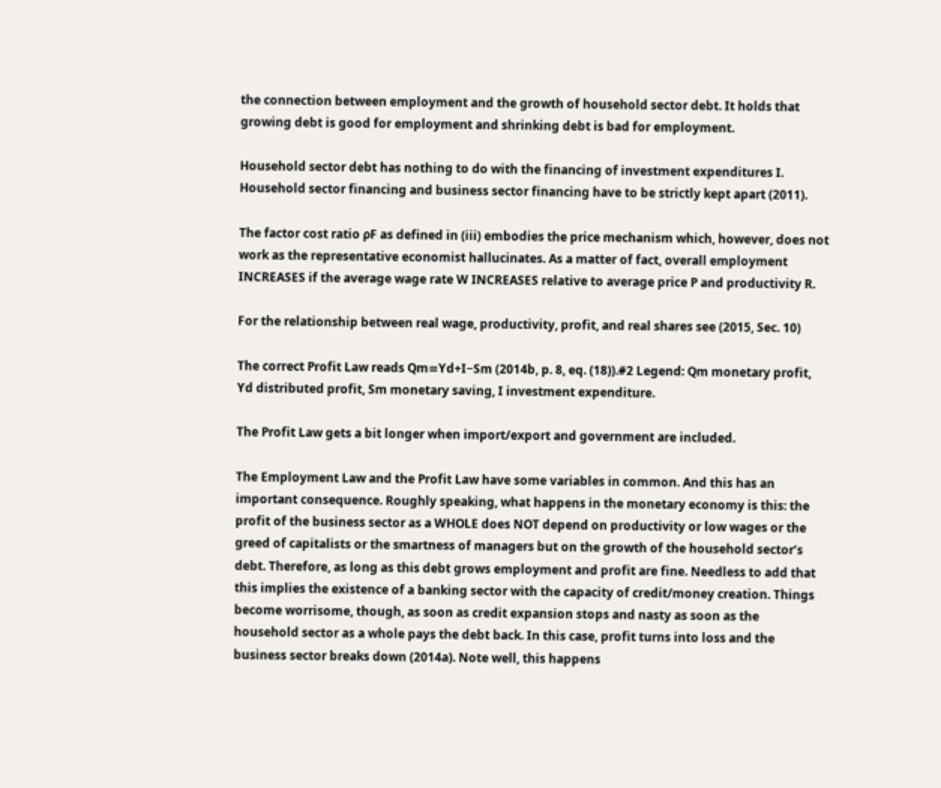the connection between employment and the growth of household sector debt. It holds that growing debt is good for employment and shrinking debt is bad for employment.

Household sector debt has nothing to do with the financing of investment expenditures I. Household sector financing and business sector financing have to be strictly kept apart (2011).

The factor cost ratio ρF as defined in (iii) embodies the price mechanism which, however, does not work as the representative economist hallucinates. As a matter of fact, overall employment INCREASES if the average wage rate W INCREASES relative to average price P and productivity R.

For the relationship between real wage, productivity, profit, and real shares see (2015, Sec. 10)

The correct Profit Law reads Qm≡Yd+I−Sm (2014b, p. 8, eq. (18)).#2 Legend: Qm monetary profit, Yd distributed profit, Sm monetary saving, I investment expenditure.

The Profit Law gets a bit longer when import/export and government are included.

The Employment Law and the Profit Law have some variables in common. And this has an important consequence. Roughly speaking, what happens in the monetary economy is this: the profit of the business sector as a WHOLE does NOT depend on productivity or low wages or the greed of capitalists or the smartness of managers but on the growth of the household sector’s debt. Therefore, as long as this debt grows employment and profit are fine. Needless to add that this implies the existence of a banking sector with the capacity of credit/money creation. Things become worrisome, though, as soon as credit expansion stops and nasty as soon as the household sector as a whole pays the debt back. In this case, profit turns into loss and the business sector breaks down (2014a). Note well, this happens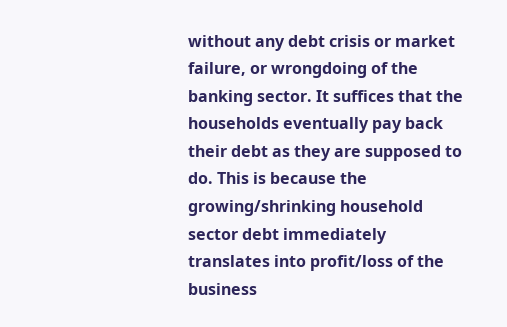without any debt crisis or market failure, or wrongdoing of the banking sector. It suffices that the households eventually pay back their debt as they are supposed to do. This is because the growing/shrinking household sector debt immediately translates into profit/loss of the business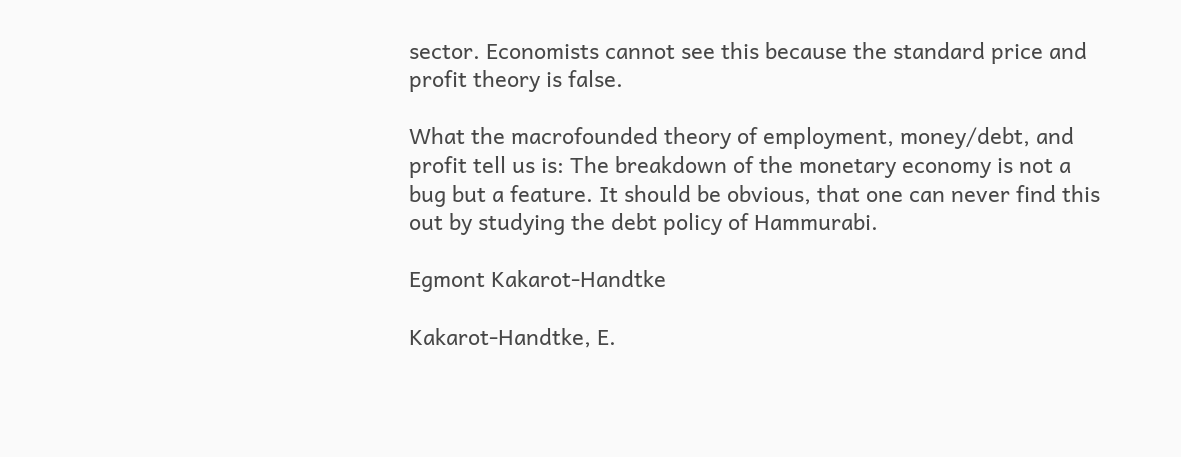sector. Economists cannot see this because the standard price and profit theory is false.

What the macrofounded theory of employment, money/debt, and profit tell us is: The breakdown of the monetary economy is not a bug but a feature. It should be obvious, that one can never find this out by studying the debt policy of Hammurabi.

Egmont Kakarot-Handtke

Kakarot-Handtke, E.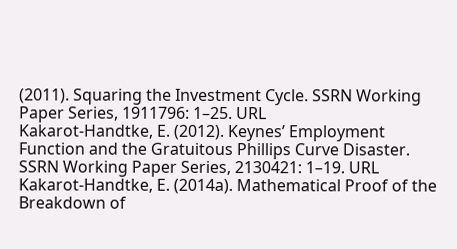(2011). Squaring the Investment Cycle. SSRN Working Paper Series, 1911796: 1–25. URL
Kakarot-Handtke, E. (2012). Keynes’ Employment Function and the Gratuitous Phillips Curve Disaster. SSRN Working Paper Series, 2130421: 1–19. URL
Kakarot-Handtke, E. (2014a). Mathematical Proof of the Breakdown of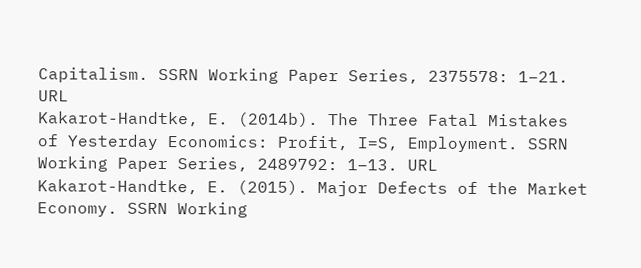Capitalism. SSRN Working Paper Series, 2375578: 1–21. URL
Kakarot-Handtke, E. (2014b). The Three Fatal Mistakes of Yesterday Economics: Profit, I=S, Employment. SSRN Working Paper Series, 2489792: 1–13. URL
Kakarot-Handtke, E. (2015). Major Defects of the Market Economy. SSRN Working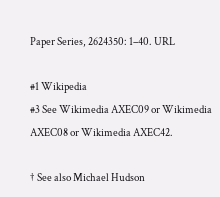Paper Series, 2624350: 1–40. URL

#1 Wikipedia
#3 See Wikimedia AXEC09 or Wikimedia AXEC08 or Wikimedia AXEC42.

† See also Michael Hudson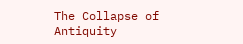The Collapse of Antiquity